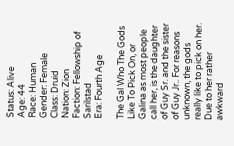Status: Alive
Age: 44
Race: Human
Gender: Female
Class: Druid
Nation: Zion
Faction: Fellowship of Sarilstad
Era: Fourth Age

The Gal Who The Gods Like To Pick On, or Galina as most people call her, is the daughter of Guy Sr. and the sister of Guy Jr.. For reasons unknown, the gods really like to pick on her. Due to her rather awkward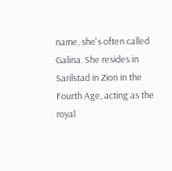name, she's often called Galina. She resides in Sarilstad in Zion in the Fourth Age, acting as the royal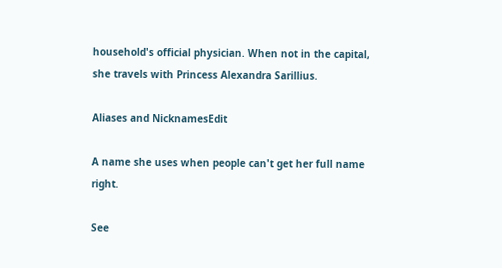household's official physician. When not in the capital, she travels with Princess Alexandra Sarillius.

Aliases and NicknamesEdit

A name she uses when people can't get her full name right.

See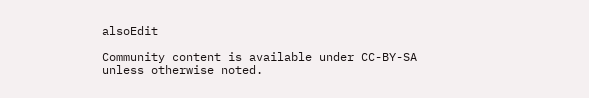alsoEdit

Community content is available under CC-BY-SA unless otherwise noted.